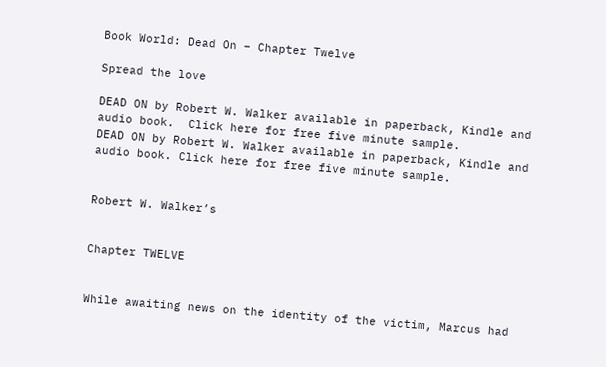Book World: Dead On – Chapter Twelve

Spread the love

DEAD ON by Robert W. Walker available in paperback, Kindle and audio book.  Click here for free five minute sample.
DEAD ON by Robert W. Walker available in paperback, Kindle and audio book. Click here for free five minute sample.


Robert W. Walker’s


Chapter TWELVE


While awaiting news on the identity of the victim, Marcus had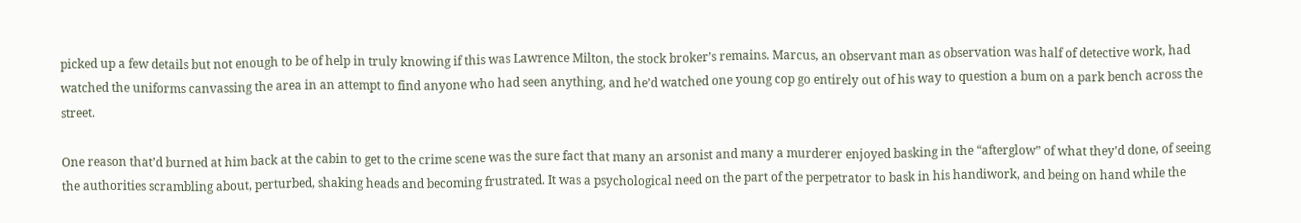picked up a few details but not enough to be of help in truly knowing if this was Lawrence Milton, the stock broker’s remains. Marcus, an observant man as observation was half of detective work, had watched the uniforms canvassing the area in an attempt to find anyone who had seen anything, and he’d watched one young cop go entirely out of his way to question a bum on a park bench across the street.

One reason that’d burned at him back at the cabin to get to the crime scene was the sure fact that many an arsonist and many a murderer enjoyed basking in the “afterglow” of what they’d done, of seeing the authorities scrambling about, perturbed, shaking heads and becoming frustrated. It was a psychological need on the part of the perpetrator to bask in his handiwork, and being on hand while the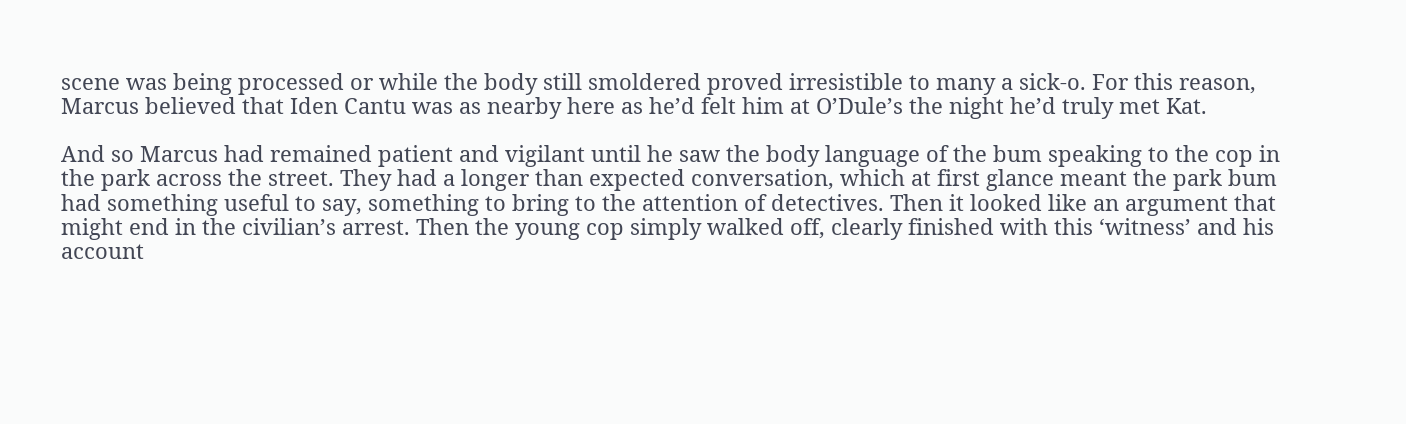scene was being processed or while the body still smoldered proved irresistible to many a sick-o. For this reason, Marcus believed that Iden Cantu was as nearby here as he’d felt him at O’Dule’s the night he’d truly met Kat.

And so Marcus had remained patient and vigilant until he saw the body language of the bum speaking to the cop in the park across the street. They had a longer than expected conversation, which at first glance meant the park bum had something useful to say, something to bring to the attention of detectives. Then it looked like an argument that might end in the civilian’s arrest. Then the young cop simply walked off, clearly finished with this ‘witness’ and his account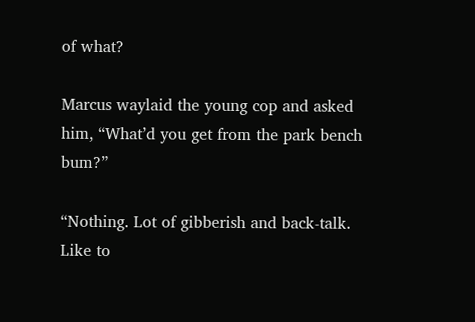of what?

Marcus waylaid the young cop and asked him, “What’d you get from the park bench bum?”

“Nothing. Lot of gibberish and back-talk. Like to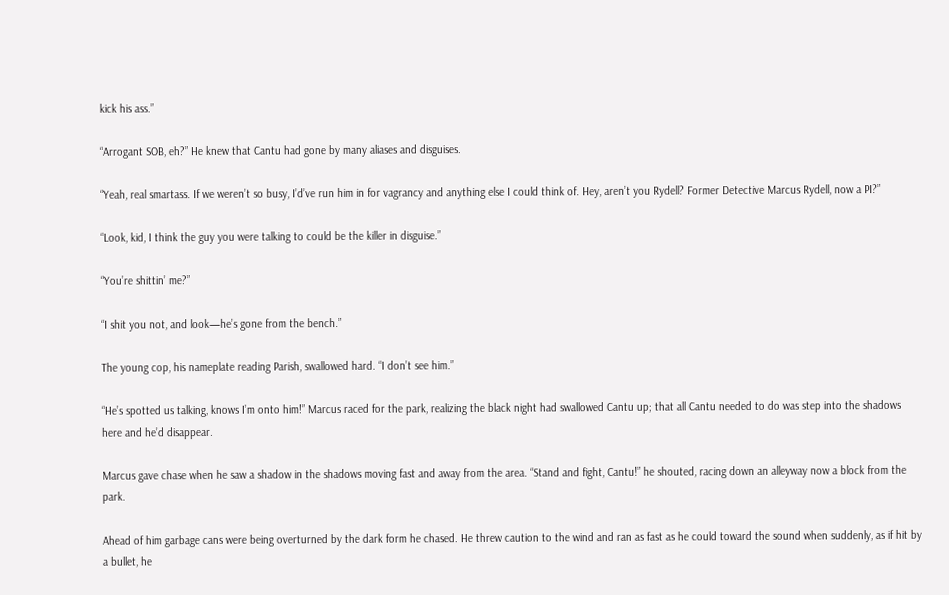kick his ass.”

“Arrogant SOB, eh?” He knew that Cantu had gone by many aliases and disguises.

“Yeah, real smartass. If we weren’t so busy, I’d’ve run him in for vagrancy and anything else I could think of. Hey, aren’t you Rydell? Former Detective Marcus Rydell, now a PI?”

“Look, kid, I think the guy you were talking to could be the killer in disguise.”

“You’re shittin’ me?”

“I shit you not, and look—he’s gone from the bench.”

The young cop, his nameplate reading Parish, swallowed hard. “I don’t see him.”

“He’s spotted us talking, knows I’m onto him!” Marcus raced for the park, realizing the black night had swallowed Cantu up; that all Cantu needed to do was step into the shadows here and he’d disappear.

Marcus gave chase when he saw a shadow in the shadows moving fast and away from the area. “Stand and fight, Cantu!” he shouted, racing down an alleyway now a block from the park.

Ahead of him garbage cans were being overturned by the dark form he chased. He threw caution to the wind and ran as fast as he could toward the sound when suddenly, as if hit by a bullet, he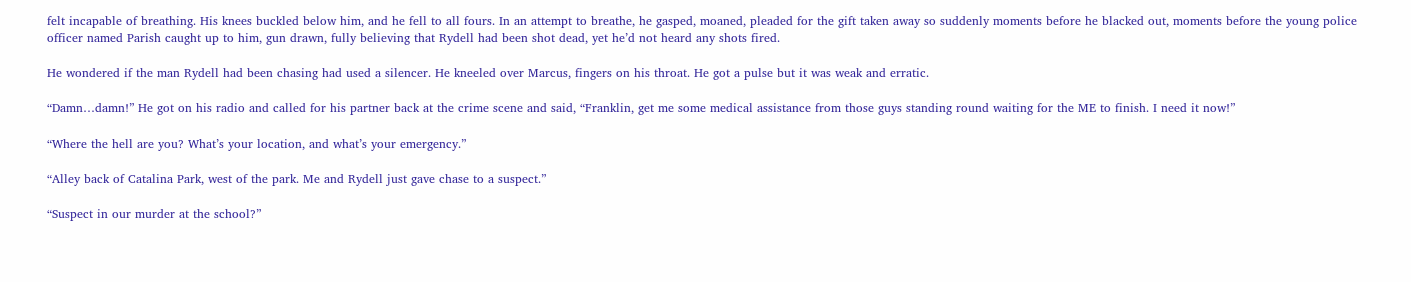felt incapable of breathing. His knees buckled below him, and he fell to all fours. In an attempt to breathe, he gasped, moaned, pleaded for the gift taken away so suddenly moments before he blacked out, moments before the young police officer named Parish caught up to him, gun drawn, fully believing that Rydell had been shot dead, yet he’d not heard any shots fired.

He wondered if the man Rydell had been chasing had used a silencer. He kneeled over Marcus, fingers on his throat. He got a pulse but it was weak and erratic.

“Damn…damn!” He got on his radio and called for his partner back at the crime scene and said, “Franklin, get me some medical assistance from those guys standing round waiting for the ME to finish. I need it now!”

“Where the hell are you? What’s your location, and what’s your emergency.”

“Alley back of Catalina Park, west of the park. Me and Rydell just gave chase to a suspect.”

“Suspect in our murder at the school?”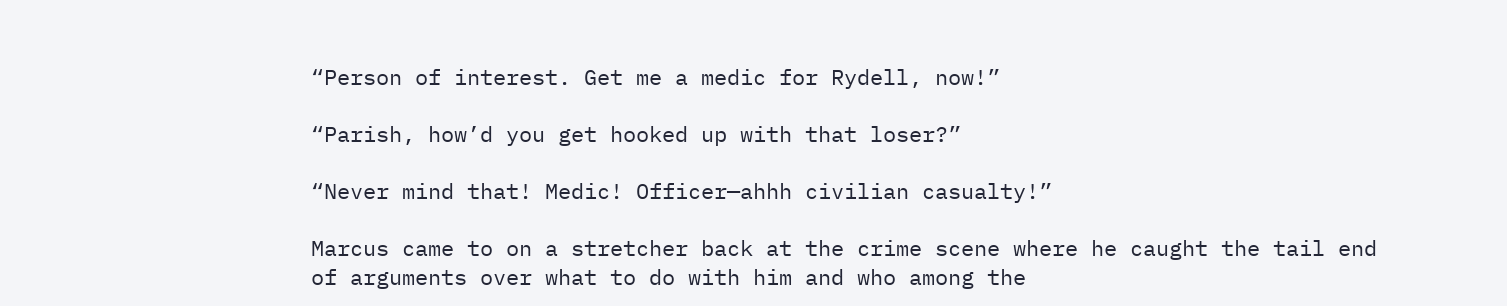“Person of interest. Get me a medic for Rydell, now!”

“Parish, how’d you get hooked up with that loser?”

“Never mind that! Medic! Officer—ahhh civilian casualty!”

Marcus came to on a stretcher back at the crime scene where he caught the tail end of arguments over what to do with him and who among the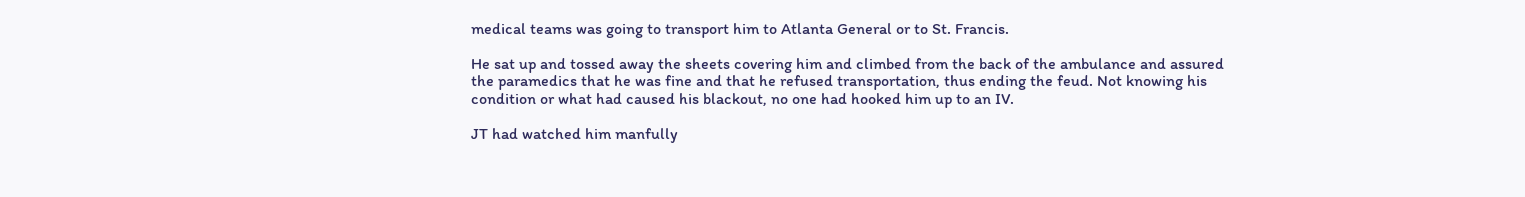medical teams was going to transport him to Atlanta General or to St. Francis.

He sat up and tossed away the sheets covering him and climbed from the back of the ambulance and assured the paramedics that he was fine and that he refused transportation, thus ending the feud. Not knowing his condition or what had caused his blackout, no one had hooked him up to an IV.

JT had watched him manfully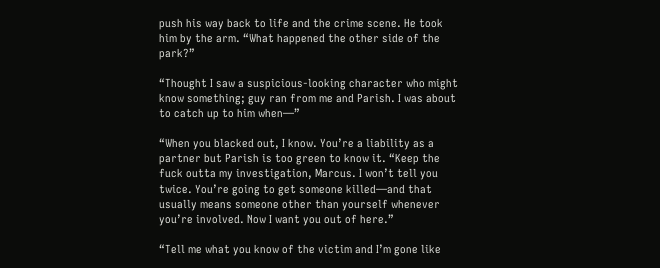push his way back to life and the crime scene. He took him by the arm. “What happened the other side of the park?”

“Thought I saw a suspicious-looking character who might know something; guy ran from me and Parish. I was about to catch up to him when—”

“When you blacked out, I know. You’re a liability as a partner but Parish is too green to know it. “Keep the fuck outta my investigation, Marcus. I won’t tell you twice. You’re going to get someone killed—and that usually means someone other than yourself whenever you’re involved. Now I want you out of here.”

“Tell me what you know of the victim and I’m gone like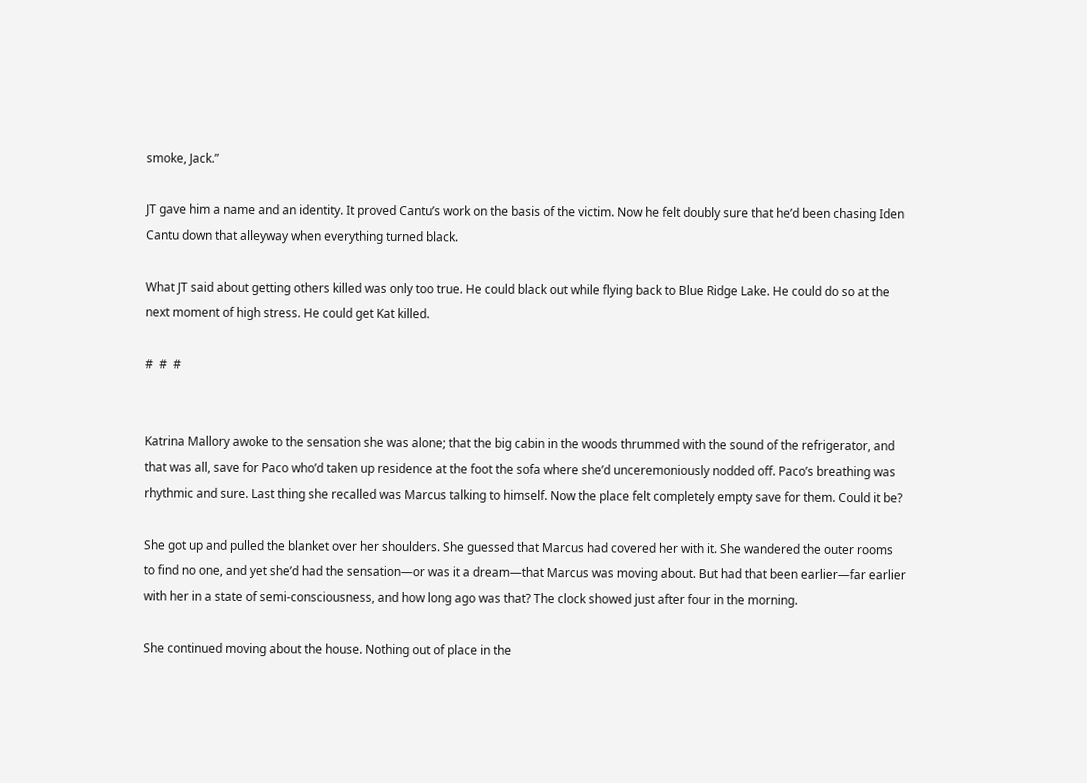smoke, Jack.”

JT gave him a name and an identity. It proved Cantu’s work on the basis of the victim. Now he felt doubly sure that he’d been chasing Iden Cantu down that alleyway when everything turned black.

What JT said about getting others killed was only too true. He could black out while flying back to Blue Ridge Lake. He could do so at the next moment of high stress. He could get Kat killed.

#  #  #


Katrina Mallory awoke to the sensation she was alone; that the big cabin in the woods thrummed with the sound of the refrigerator, and that was all, save for Paco who’d taken up residence at the foot the sofa where she’d unceremoniously nodded off. Paco’s breathing was rhythmic and sure. Last thing she recalled was Marcus talking to himself. Now the place felt completely empty save for them. Could it be?

She got up and pulled the blanket over her shoulders. She guessed that Marcus had covered her with it. She wandered the outer rooms to find no one, and yet she’d had the sensation—or was it a dream—that Marcus was moving about. But had that been earlier—far earlier with her in a state of semi-consciousness, and how long ago was that? The clock showed just after four in the morning.

She continued moving about the house. Nothing out of place in the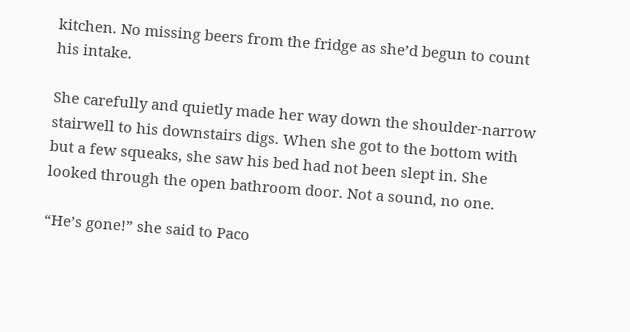kitchen. No missing beers from the fridge as she’d begun to count his intake.

She carefully and quietly made her way down the shoulder-narrow stairwell to his downstairs digs. When she got to the bottom with but a few squeaks, she saw his bed had not been slept in. She looked through the open bathroom door. Not a sound, no one.

“He’s gone!” she said to Paco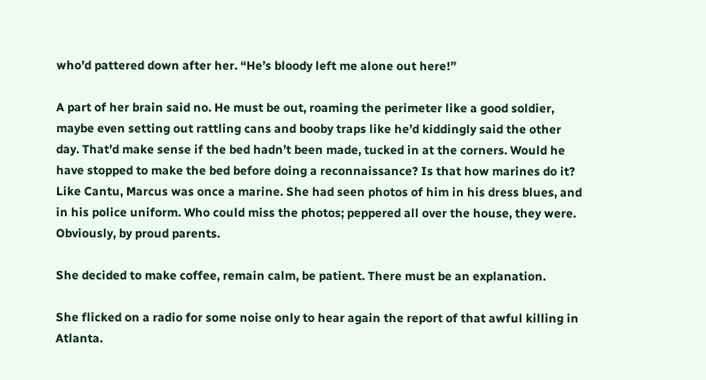who’d pattered down after her. “He’s bloody left me alone out here!”

A part of her brain said no. He must be out, roaming the perimeter like a good soldier, maybe even setting out rattling cans and booby traps like he’d kiddingly said the other day. That’d make sense if the bed hadn’t been made, tucked in at the corners. Would he have stopped to make the bed before doing a reconnaissance? Is that how marines do it? Like Cantu, Marcus was once a marine. She had seen photos of him in his dress blues, and in his police uniform. Who could miss the photos; peppered all over the house, they were. Obviously, by proud parents.

She decided to make coffee, remain calm, be patient. There must be an explanation.

She flicked on a radio for some noise only to hear again the report of that awful killing in Atlanta.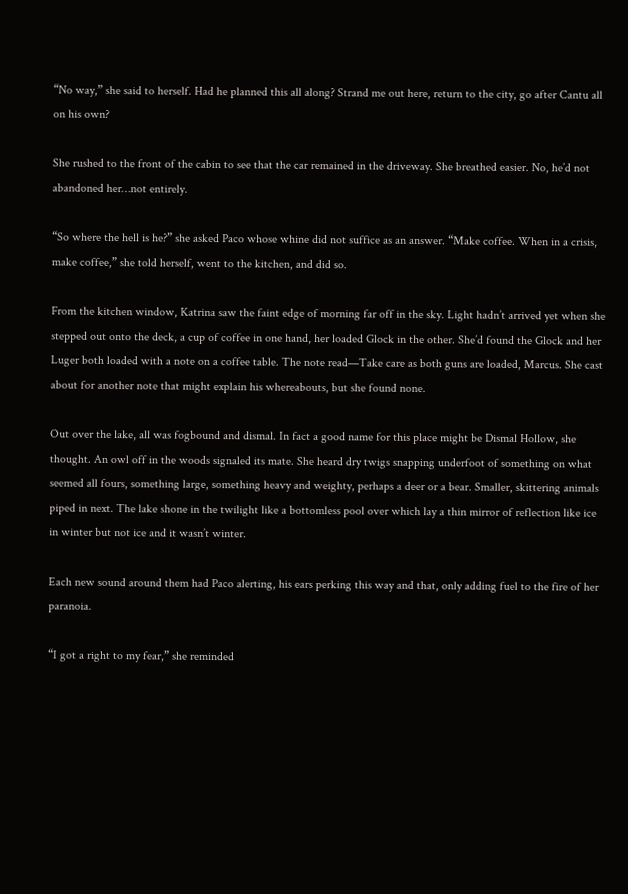“No way,” she said to herself. Had he planned this all along? Strand me out here, return to the city, go after Cantu all on his own?

She rushed to the front of the cabin to see that the car remained in the driveway. She breathed easier. No, he’d not abandoned her…not entirely.

“So where the hell is he?” she asked Paco whose whine did not suffice as an answer. “Make coffee. When in a crisis, make coffee,” she told herself, went to the kitchen, and did so.

From the kitchen window, Katrina saw the faint edge of morning far off in the sky. Light hadn’t arrived yet when she stepped out onto the deck, a cup of coffee in one hand, her loaded Glock in the other. She’d found the Glock and her Luger both loaded with a note on a coffee table. The note read—Take care as both guns are loaded, Marcus. She cast about for another note that might explain his whereabouts, but she found none.

Out over the lake, all was fogbound and dismal. In fact a good name for this place might be Dismal Hollow, she thought. An owl off in the woods signaled its mate. She heard dry twigs snapping underfoot of something on what seemed all fours, something large, something heavy and weighty, perhaps a deer or a bear. Smaller, skittering animals piped in next. The lake shone in the twilight like a bottomless pool over which lay a thin mirror of reflection like ice in winter but not ice and it wasn’t winter.

Each new sound around them had Paco alerting, his ears perking this way and that, only adding fuel to the fire of her paranoia.

“I got a right to my fear,” she reminded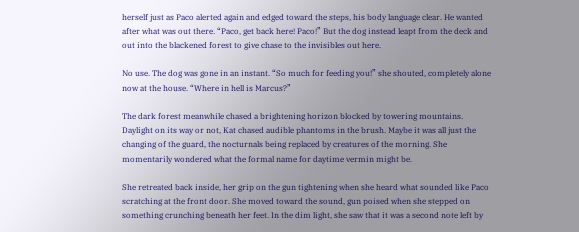herself just as Paco alerted again and edged toward the steps, his body language clear. He wanted after what was out there. “Paco, get back here! Paco!” But the dog instead leapt from the deck and out into the blackened forest to give chase to the invisibles out here.

No use. The dog was gone in an instant. “So much for feeding you!” she shouted, completely alone now at the house. “Where in hell is Marcus?”

The dark forest meanwhile chased a brightening horizon blocked by towering mountains. Daylight on its way or not, Kat chased audible phantoms in the brush. Maybe it was all just the changing of the guard, the nocturnals being replaced by creatures of the morning. She momentarily wondered what the formal name for daytime vermin might be.

She retreated back inside, her grip on the gun tightening when she heard what sounded like Paco scratching at the front door. She moved toward the sound, gun poised when she stepped on something crunching beneath her feet. In the dim light, she saw that it was a second note left by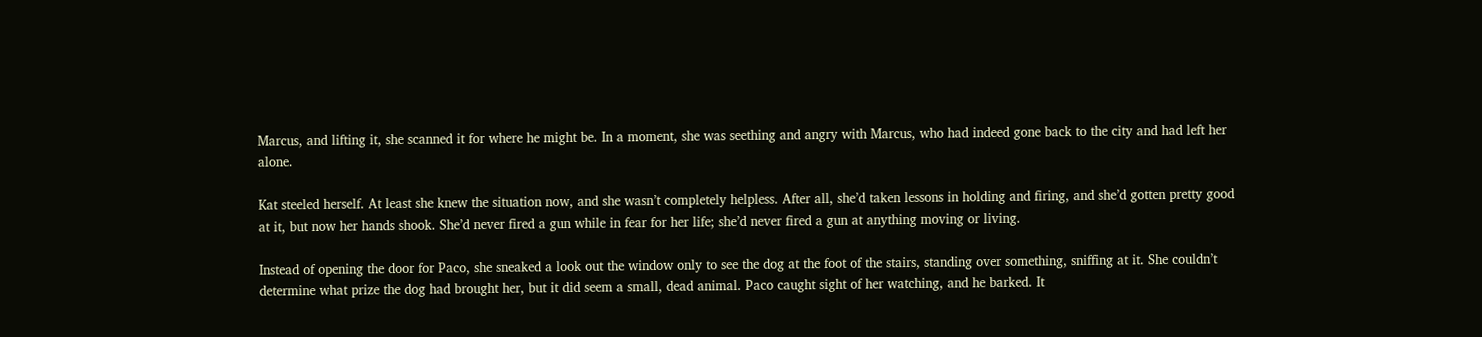Marcus, and lifting it, she scanned it for where he might be. In a moment, she was seething and angry with Marcus, who had indeed gone back to the city and had left her alone.

Kat steeled herself. At least she knew the situation now, and she wasn’t completely helpless. After all, she’d taken lessons in holding and firing, and she’d gotten pretty good at it, but now her hands shook. She’d never fired a gun while in fear for her life; she’d never fired a gun at anything moving or living.

Instead of opening the door for Paco, she sneaked a look out the window only to see the dog at the foot of the stairs, standing over something, sniffing at it. She couldn’t determine what prize the dog had brought her, but it did seem a small, dead animal. Paco caught sight of her watching, and he barked. It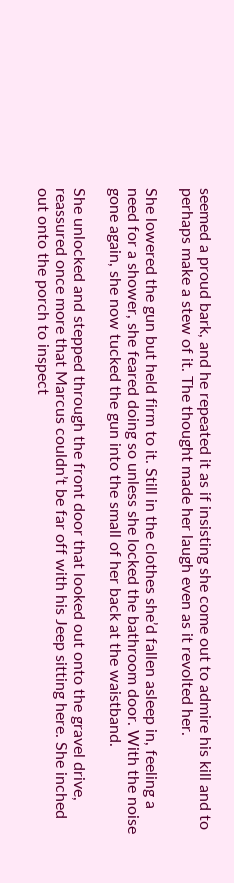seemed a proud bark, and he repeated it as if insisting she come out to admire his kill and to perhaps make a stew of it. The thought made her laugh even as it revolted her.

She lowered the gun but held firm to it. Still in the clothes she’d fallen asleep in, feeling a need for a shower, she feared doing so unless she locked the bathroom door. With the noise gone again, she now tucked the gun into the small of her back at the waistband.

She unlocked and stepped through the front door that looked out onto the gravel drive, reassured once more that Marcus couldn’t be far off with his Jeep sitting here. She inched out onto the porch to inspect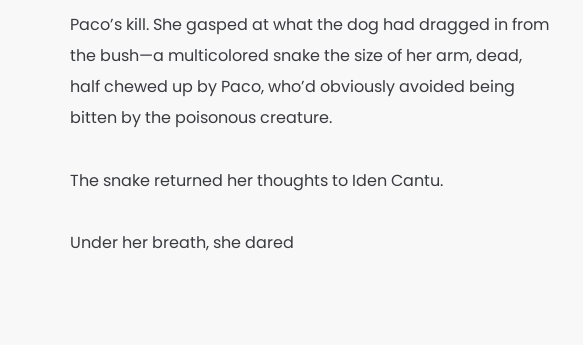Paco’s kill. She gasped at what the dog had dragged in from the bush—a multicolored snake the size of her arm, dead, half chewed up by Paco, who’d obviously avoided being bitten by the poisonous creature.

The snake returned her thoughts to Iden Cantu.

Under her breath, she dared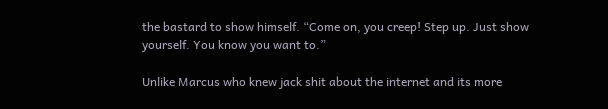the bastard to show himself. “Come on, you creep! Step up. Just show yourself. You know you want to.”

Unlike Marcus who knew jack shit about the internet and its more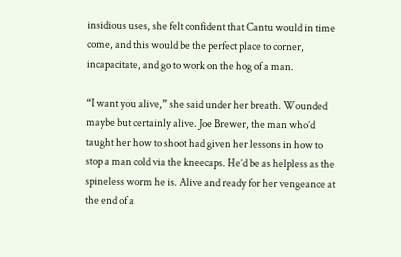insidious uses, she felt confident that Cantu would in time come, and this would be the perfect place to corner, incapacitate, and go to work on the hog of a man.

“I want you alive,” she said under her breath. Wounded maybe but certainly alive. Joe Brewer, the man who’d taught her how to shoot had given her lessons in how to stop a man cold via the kneecaps. He’d be as helpless as the spineless worm he is. Alive and ready for her vengeance at the end of a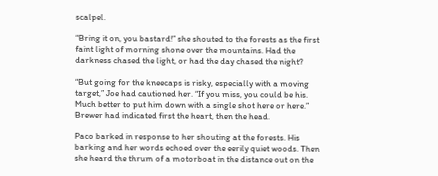scalpel.

“Bring it on, you bastard!” she shouted to the forests as the first faint light of morning shone over the mountains. Had the darkness chased the light, or had the day chased the night?

“But going for the kneecaps is risky, especially with a moving target,” Joe had cautioned her. “If you miss, you could be his. Much better to put him down with a single shot here or here.” Brewer had indicated first the heart, then the head.

Paco barked in response to her shouting at the forests. His barking and her words echoed over the eerily quiet woods. Then she heard the thrum of a motorboat in the distance out on the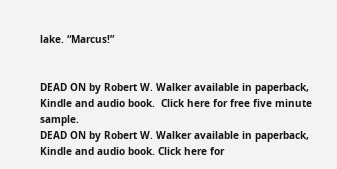lake. “Marcus!”


DEAD ON by Robert W. Walker available in paperback, Kindle and audio book.  Click here for free five minute sample.
DEAD ON by Robert W. Walker available in paperback, Kindle and audio book. Click here for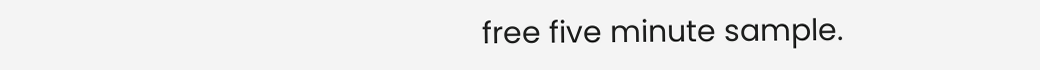free five minute sample.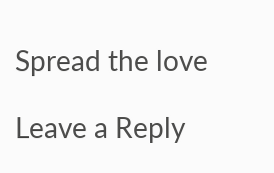Spread the love

Leave a Reply